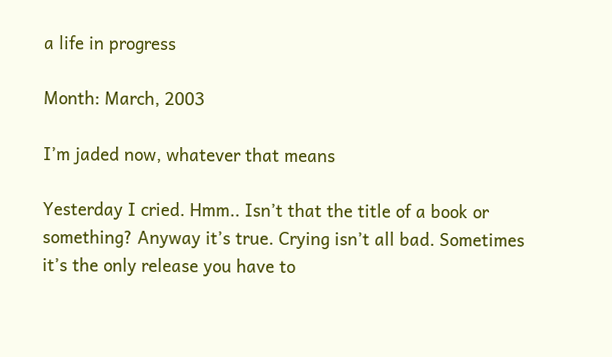a life in progress

Month: March, 2003

I’m jaded now, whatever that means

Yesterday I cried. Hmm.. Isn’t that the title of a book or something? Anyway it’s true. Crying isn’t all bad. Sometimes it’s the only release you have to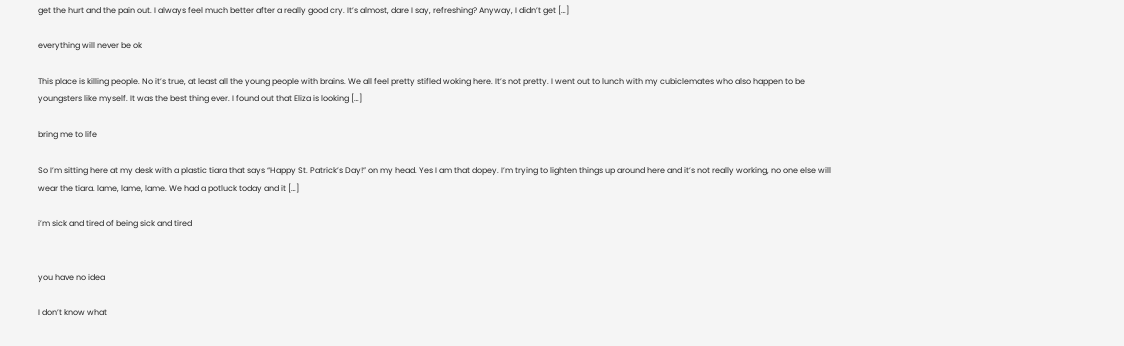get the hurt and the pain out. I always feel much better after a really good cry. It’s almost, dare I say, refreshing? Anyway, I didn’t get […]

everything will never be ok

This place is killing people. No it’s true, at least all the young people with brains. We all feel pretty stifled woking here. It’s not pretty. I went out to lunch with my cubiclemates who also happen to be youngsters like myself. It was the best thing ever. I found out that Eliza is looking […]

bring me to life

So I’m sitting here at my desk with a plastic tiara that says “Happy St. Patrick’s Day!” on my head. Yes I am that dopey. I’m trying to lighten things up around here and it’s not really working, no one else will wear the tiara. lame, lame, lame. We had a potluck today and it […]

i’m sick and tired of being sick and tired


you have no idea

I don’t know what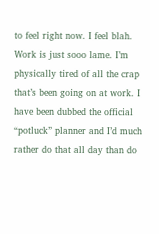to feel right now. I feel blah. Work is just sooo lame. I’m physically tired of all the crap that’s been going on at work. I have been dubbed the official “potluck” planner and I’d much rather do that all day than do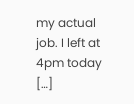my actual job. I left at 4pm today […]